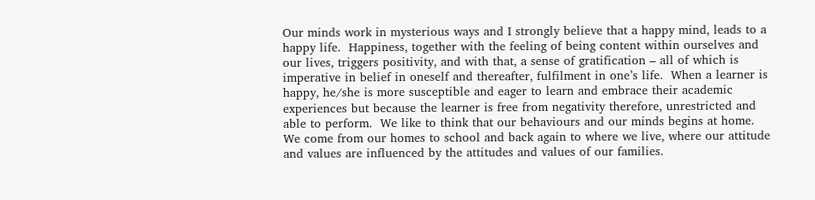Our minds work in mysterious ways and I strongly believe that a happy mind, leads to a happy life.  Happiness, together with the feeling of being content within ourselves and our lives, triggers positivity, and with that, a sense of gratification – all of which is imperative in belief in oneself and thereafter, fulfilment in one’s life.  When a learner is happy, he/she is more susceptible and eager to learn and embrace their academic experiences but because the learner is free from negativity therefore, unrestricted and able to perform.  We like to think that our behaviours and our minds begins at home.  We come from our homes to school and back again to where we live, where our attitude and values are influenced by the attitudes and values of our families.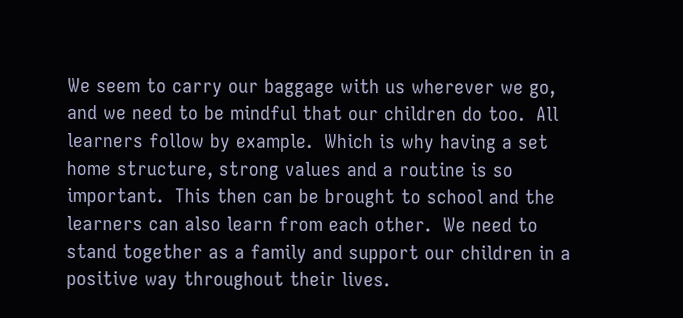We seem to carry our baggage with us wherever we go, and we need to be mindful that our children do too.  All learners follow by example.  Which is why having a set home structure, strong values and a routine is so important.  This then can be brought to school and the learners can also learn from each other.  We need to stand together as a family and support our children in a positive way throughout their lives.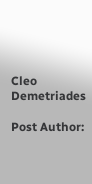Cleo Demetriades

Post Author: